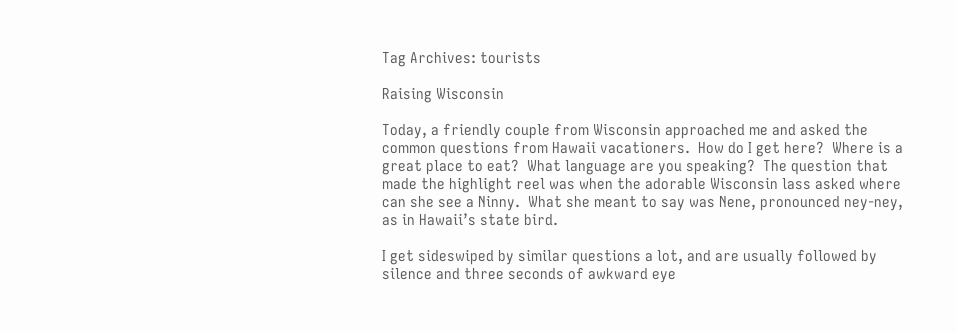Tag Archives: tourists

Raising Wisconsin

Today, a friendly couple from Wisconsin approached me and asked the common questions from Hawaii vacationers.  How do I get here?  Where is a great place to eat?  What language are you speaking?  The question that made the highlight reel was when the adorable Wisconsin lass asked where can she see a Ninny.  What she meant to say was Nene, pronounced ney-ney, as in Hawaii’s state bird.

I get sideswiped by similar questions a lot, and are usually followed by silence and three seconds of awkward eye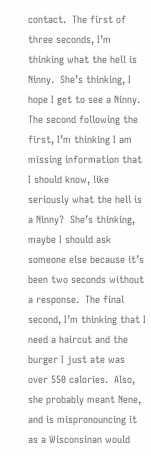contact.  The first of three seconds, I’m thinking what the hell is Ninny.  She’s thinking, I hope I get to see a Ninny.  The second following the first, I’m thinking I am missing information that I should know, like seriously what the hell is a Ninny?  She’s thinking, maybe I should ask someone else because it’s been two seconds without a response.  The final second, I’m thinking that I need a haircut and the burger I just ate was over 550 calories.  Also, she probably meant Nene, and is mispronouncing it as a Wisconsinan would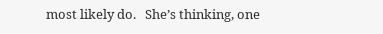most likely do.   She’s thinking, one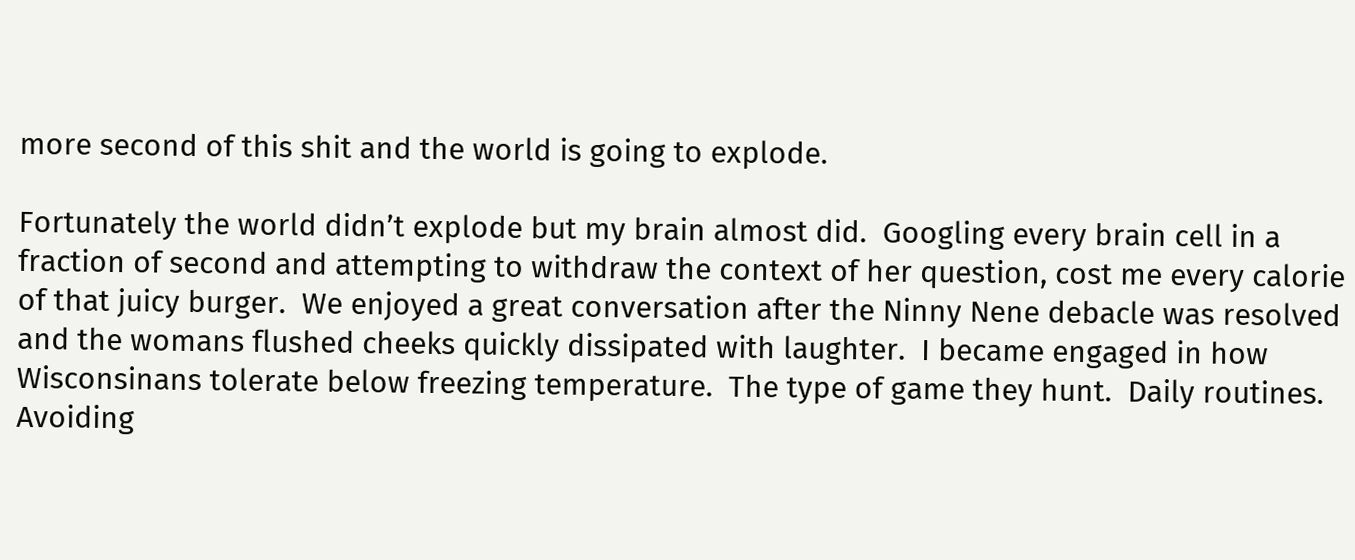more second of this shit and the world is going to explode.

Fortunately the world didn’t explode but my brain almost did.  Googling every brain cell in a fraction of second and attempting to withdraw the context of her question, cost me every calorie of that juicy burger.  We enjoyed a great conversation after the Ninny Nene debacle was resolved and the womans flushed cheeks quickly dissipated with laughter.  I became engaged in how Wisconsinans tolerate below freezing temperature.  The type of game they hunt.  Daily routines.  Avoiding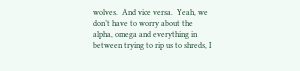wolves.  And vice versa.  Yeah, we don’t have to worry about the alpha, omega and everything in between trying to rip us to shreds, I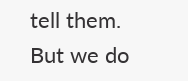tell them.  But we do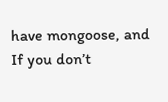have mongoose, and If you don’t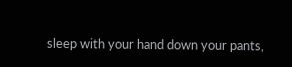sleep with your hand down your pants,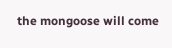the mongoose will come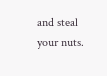and steal your nuts.